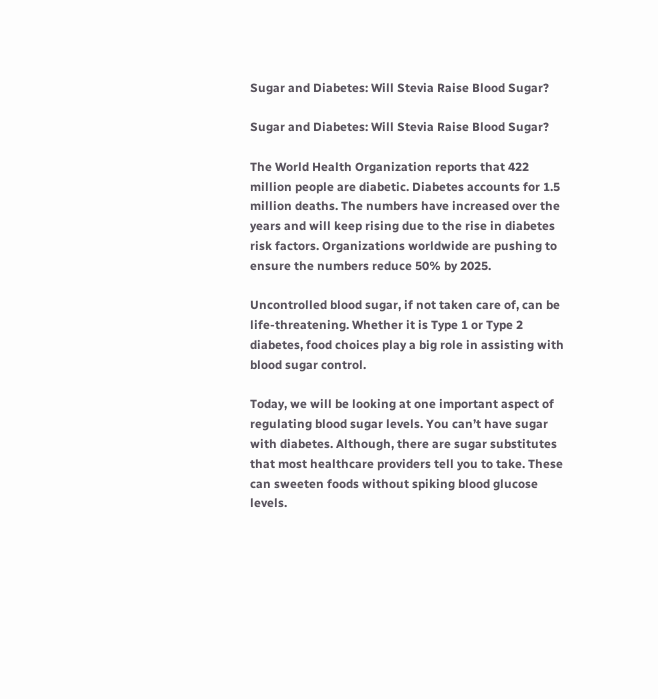Sugar and Diabetes: Will Stevia Raise Blood Sugar?

Sugar and Diabetes: Will Stevia Raise Blood Sugar?

The World Health Organization reports that 422 million people are diabetic. Diabetes accounts for 1.5 million deaths. The numbers have increased over the years and will keep rising due to the rise in diabetes risk factors. Organizations worldwide are pushing to ensure the numbers reduce 50% by 2025.

Uncontrolled blood sugar, if not taken care of, can be life-threatening. Whether it is Type 1 or Type 2 diabetes, food choices play a big role in assisting with blood sugar control.

Today, we will be looking at one important aspect of regulating blood sugar levels. You can’t have sugar with diabetes. Although, there are sugar substitutes that most healthcare providers tell you to take. These can sweeten foods without spiking blood glucose levels.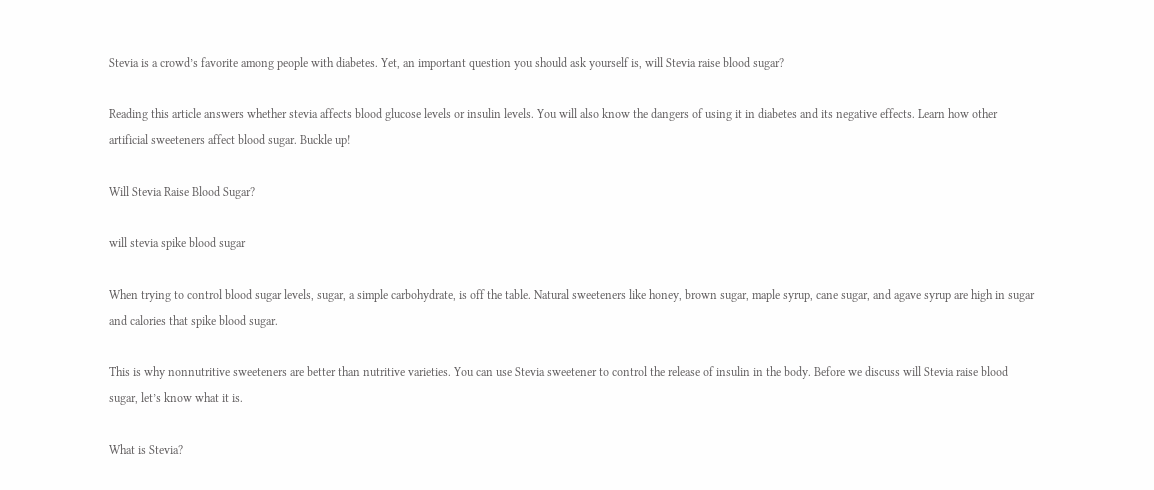Stevia is a crowd’s favorite among people with diabetes. Yet, an important question you should ask yourself is, will Stevia raise blood sugar?

Reading this article answers whether stevia affects blood glucose levels or insulin levels. You will also know the dangers of using it in diabetes and its negative effects. Learn how other artificial sweeteners affect blood sugar. Buckle up!

Will Stevia Raise Blood Sugar?

will stevia spike blood sugar

When trying to control blood sugar levels, sugar, a simple carbohydrate, is off the table. Natural sweeteners like honey, brown sugar, maple syrup, cane sugar, and agave syrup are high in sugar and calories that spike blood sugar.

This is why nonnutritive sweeteners are better than nutritive varieties. You can use Stevia sweetener to control the release of insulin in the body. Before we discuss will Stevia raise blood sugar, let’s know what it is.

What is Stevia?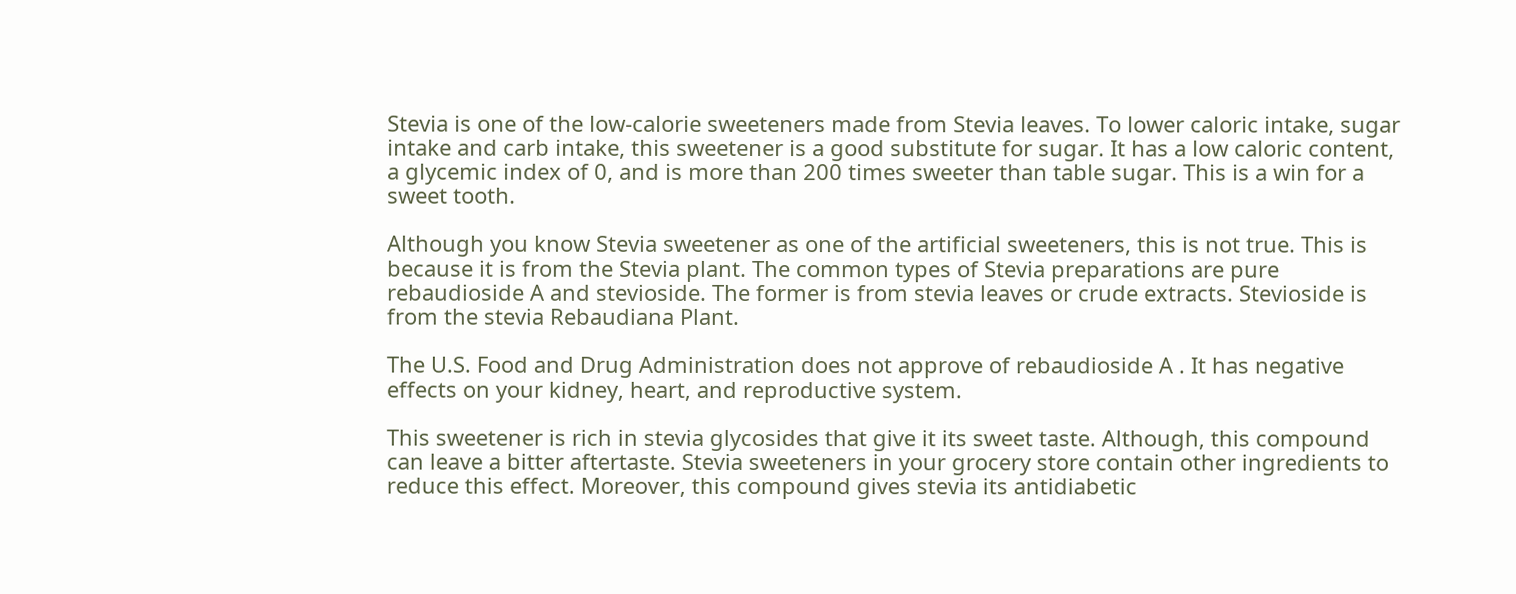Stevia is one of the low-calorie sweeteners made from Stevia leaves. To lower caloric intake, sugar intake and carb intake, this sweetener is a good substitute for sugar. It has a low caloric content, a glycemic index of 0, and is more than 200 times sweeter than table sugar. This is a win for a sweet tooth.

Although you know Stevia sweetener as one of the artificial sweeteners, this is not true. This is because it is from the Stevia plant. The common types of Stevia preparations are pure rebaudioside A and stevioside. The former is from stevia leaves or crude extracts. Stevioside is from the stevia Rebaudiana Plant.

The U.S. Food and Drug Administration does not approve of rebaudioside A . It has negative effects on your kidney, heart, and reproductive system.

This sweetener is rich in stevia glycosides that give it its sweet taste. Although, this compound can leave a bitter aftertaste. Stevia sweeteners in your grocery store contain other ingredients to reduce this effect. Moreover, this compound gives stevia its antidiabetic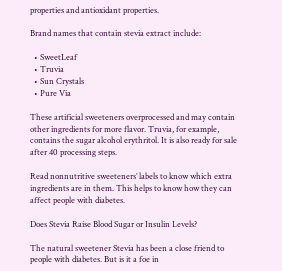properties and antioxidant properties.

Brand names that contain stevia extract include:

  • SweetLeaf
  • Truvia
  • Sun Crystals
  • Pure Via

These artificial sweeteners overprocessed and may contain other ingredients for more flavor. Truvia, for example, contains the sugar alcohol erythritol. It is also ready for sale after 40 processing steps.

Read nonnutritive sweeteners’ labels to know which extra ingredients are in them. This helps to know how they can affect people with diabetes.

Does Stevia Raise Blood Sugar or Insulin Levels?

The natural sweetener Stevia has been a close friend to people with diabetes. But is it a foe in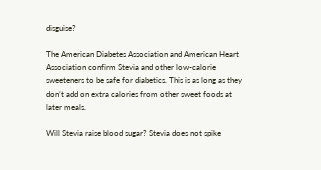disguise?

The American Diabetes Association and American Heart Association confirm Stevia and other low-calorie sweeteners to be safe for diabetics. This is as long as they don’t add on extra calories from other sweet foods at later meals.

Will Stevia raise blood sugar? Stevia does not spike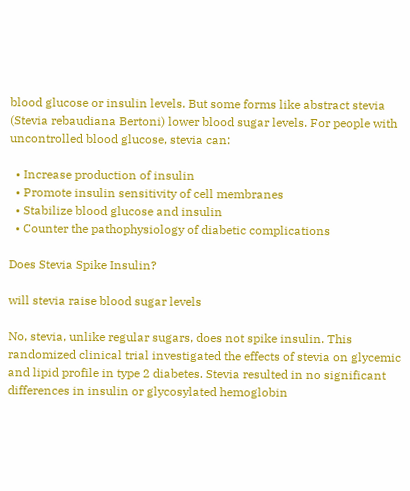blood glucose or insulin levels. But some forms like abstract stevia (Stevia rebaudiana Bertoni) lower blood sugar levels. For people with uncontrolled blood glucose, stevia can:

  • Increase production of insulin
  • Promote insulin sensitivity of cell membranes
  • Stabilize blood glucose and insulin
  • Counter the pathophysiology of diabetic complications

Does Stevia Spike Insulin?

will stevia raise blood sugar levels

No, stevia, unlike regular sugars, does not spike insulin. This randomized clinical trial investigated the effects of stevia on glycemic and lipid profile in type 2 diabetes. Stevia resulted in no significant differences in insulin or glycosylated hemoglobin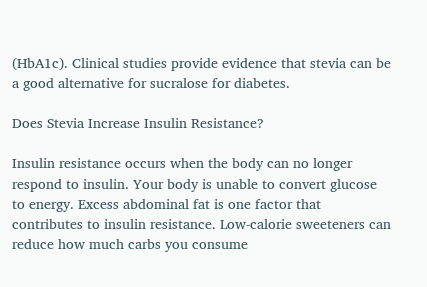(HbA1c). Clinical studies provide evidence that stevia can be a good alternative for sucralose for diabetes.

Does Stevia Increase Insulin Resistance?

Insulin resistance occurs when the body can no longer respond to insulin. Your body is unable to convert glucose to energy. Excess abdominal fat is one factor that contributes to insulin resistance. Low-calorie sweeteners can reduce how much carbs you consume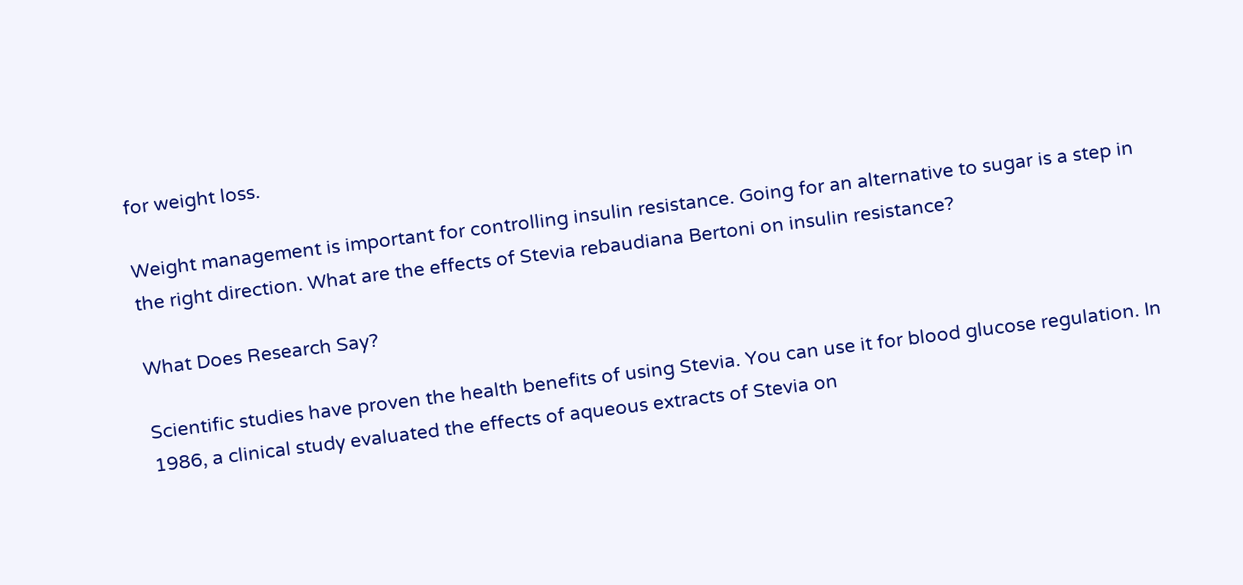for weight loss.

Weight management is important for controlling insulin resistance. Going for an alternative to sugar is a step in the right direction. What are the effects of Stevia rebaudiana Bertoni on insulin resistance?

What Does Research Say?

Scientific studies have proven the health benefits of using Stevia. You can use it for blood glucose regulation. In 1986, a clinical study evaluated the effects of aqueous extracts of Stevia on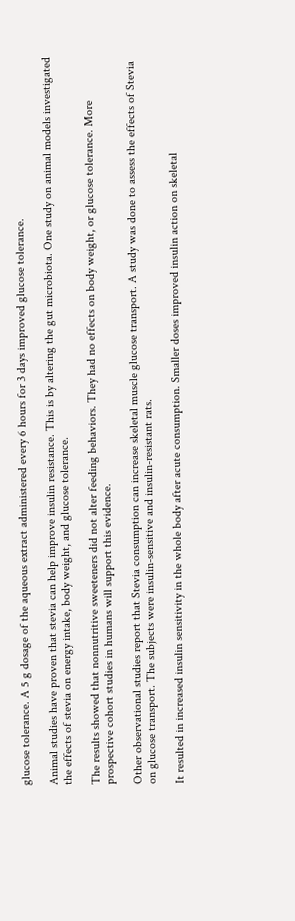glucose tolerance. A 5 g dosage of the aqueous extract administered every 6 hours for 3 days improved glucose tolerance.

Animal studies have proven that stevia can help improve insulin resistance. This is by altering the gut microbiota. One study on animal models investigated the effects of stevia on energy intake, body weight, and glucose tolerance.

The results showed that nonnutritive sweeteners did not alter feeding behaviors. They had no effects on body weight, or glucose tolerance. More prospective cohort studies in humans will support this evidence.

Other observational studies report that Stevia consumption can increase skeletal muscle glucose transport. A study was done to assess the effects of Stevia on glucose transport. The subjects were insulin-sensitive and insulin-resistant rats.

It resulted in increased insulin sensitivity in the whole body after acute consumption. Smaller doses improved insulin action on skeletal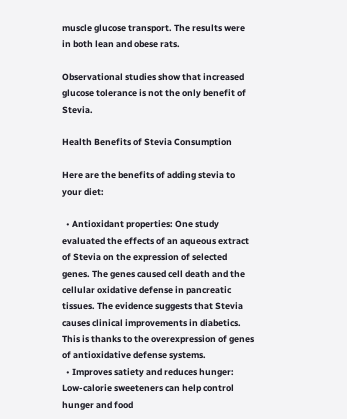muscle glucose transport. The results were in both lean and obese rats.

Observational studies show that increased glucose tolerance is not the only benefit of Stevia.

Health Benefits of Stevia Consumption

Here are the benefits of adding stevia to your diet:

  • Antioxidant properties: One study evaluated the effects of an aqueous extract of Stevia on the expression of selected genes. The genes caused cell death and the cellular oxidative defense in pancreatic tissues. The evidence suggests that Stevia causes clinical improvements in diabetics. This is thanks to the overexpression of genes of antioxidative defense systems.
  • Improves satiety and reduces hunger: Low-calorie sweeteners can help control hunger and food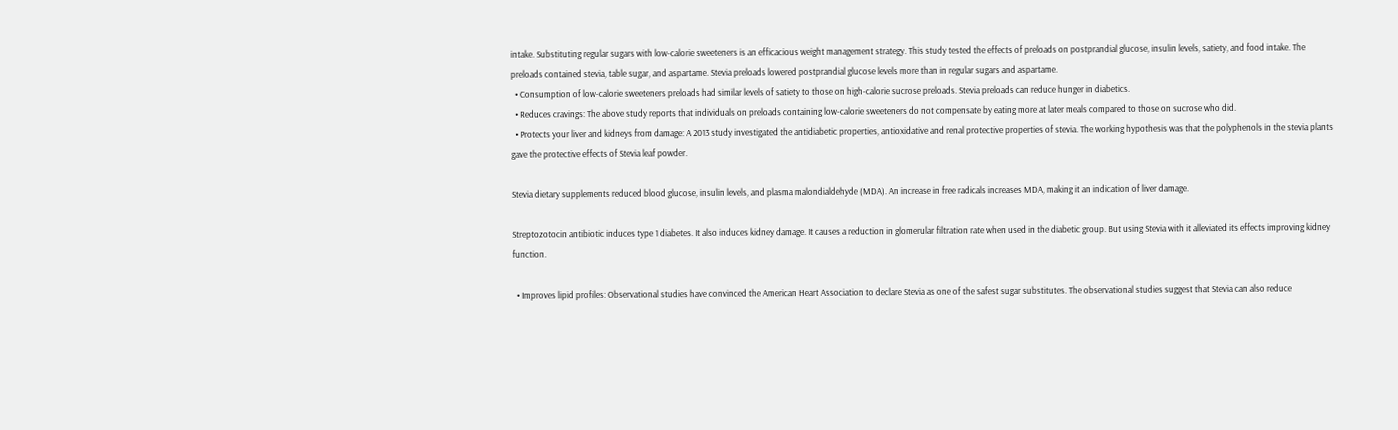intake. Substituting regular sugars with low-calorie sweeteners is an efficacious weight management strategy. This study tested the effects of preloads on postprandial glucose, insulin levels, satiety, and food intake. The preloads contained stevia, table sugar, and aspartame. Stevia preloads lowered postprandial glucose levels more than in regular sugars and aspartame.
  • Consumption of low-calorie sweeteners preloads had similar levels of satiety to those on high-calorie sucrose preloads. Stevia preloads can reduce hunger in diabetics.
  • Reduces cravings: The above study reports that individuals on preloads containing low-calorie sweeteners do not compensate by eating more at later meals compared to those on sucrose who did.
  • Protects your liver and kidneys from damage: A 2013 study investigated the antidiabetic properties, antioxidative and renal protective properties of stevia. The working hypothesis was that the polyphenols in the stevia plants gave the protective effects of Stevia leaf powder.

Stevia dietary supplements reduced blood glucose, insulin levels, and plasma malondialdehyde (MDA). An increase in free radicals increases MDA, making it an indication of liver damage.

Streptozotocin antibiotic induces type 1 diabetes. It also induces kidney damage. It causes a reduction in glomerular filtration rate when used in the diabetic group. But using Stevia with it alleviated its effects improving kidney function.

  • Improves lipid profiles: Observational studies have convinced the American Heart Association to declare Stevia as one of the safest sugar substitutes. The observational studies suggest that Stevia can also reduce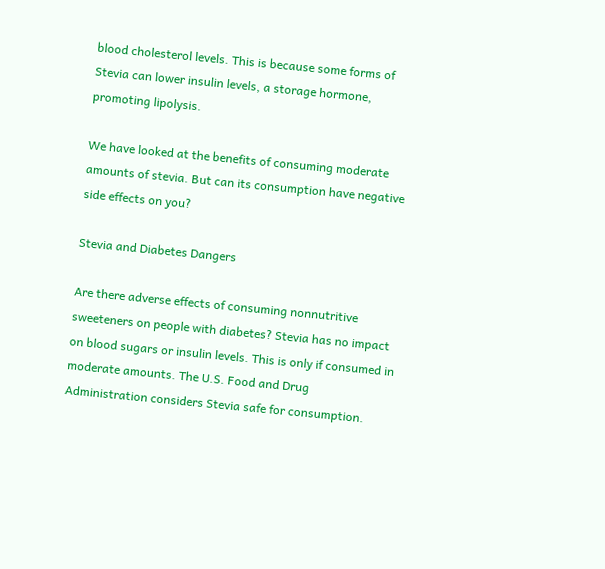blood cholesterol levels. This is because some forms of Stevia can lower insulin levels, a storage hormone, promoting lipolysis.

We have looked at the benefits of consuming moderate amounts of stevia. But can its consumption have negative side effects on you?

Stevia and Diabetes Dangers

Are there adverse effects of consuming nonnutritive sweeteners on people with diabetes? Stevia has no impact on blood sugars or insulin levels. This is only if consumed in moderate amounts. The U.S. Food and Drug Administration considers Stevia safe for consumption.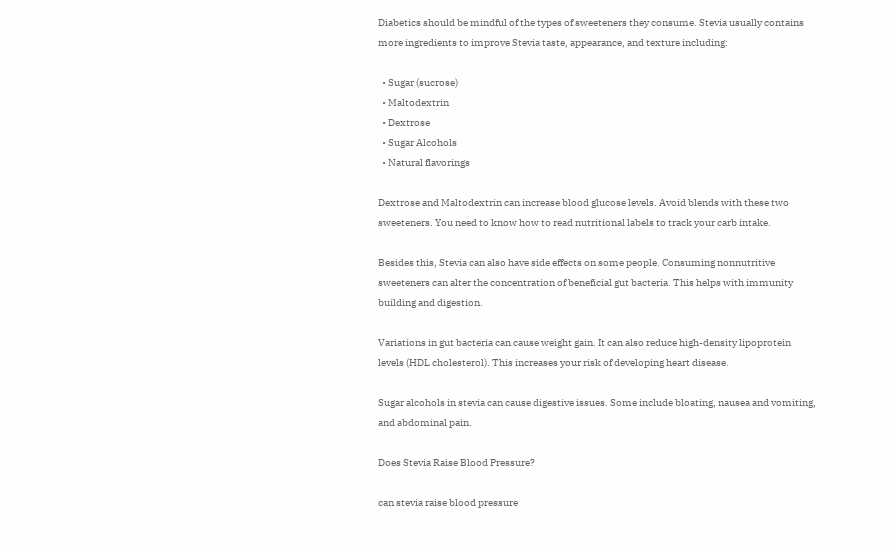Diabetics should be mindful of the types of sweeteners they consume. Stevia usually contains more ingredients to improve Stevia taste, appearance, and texture including:

  • Sugar (sucrose)
  • Maltodextrin
  • Dextrose
  • Sugar Alcohols
  • Natural flavorings

Dextrose and Maltodextrin can increase blood glucose levels. Avoid blends with these two sweeteners. You need to know how to read nutritional labels to track your carb intake.

Besides this, Stevia can also have side effects on some people. Consuming nonnutritive sweeteners can alter the concentration of beneficial gut bacteria. This helps with immunity building and digestion.

Variations in gut bacteria can cause weight gain. It can also reduce high-density lipoprotein levels (HDL cholesterol). This increases your risk of developing heart disease.

Sugar alcohols in stevia can cause digestive issues. Some include bloating, nausea and vomiting, and abdominal pain.

Does Stevia Raise Blood Pressure?

can stevia raise blood pressure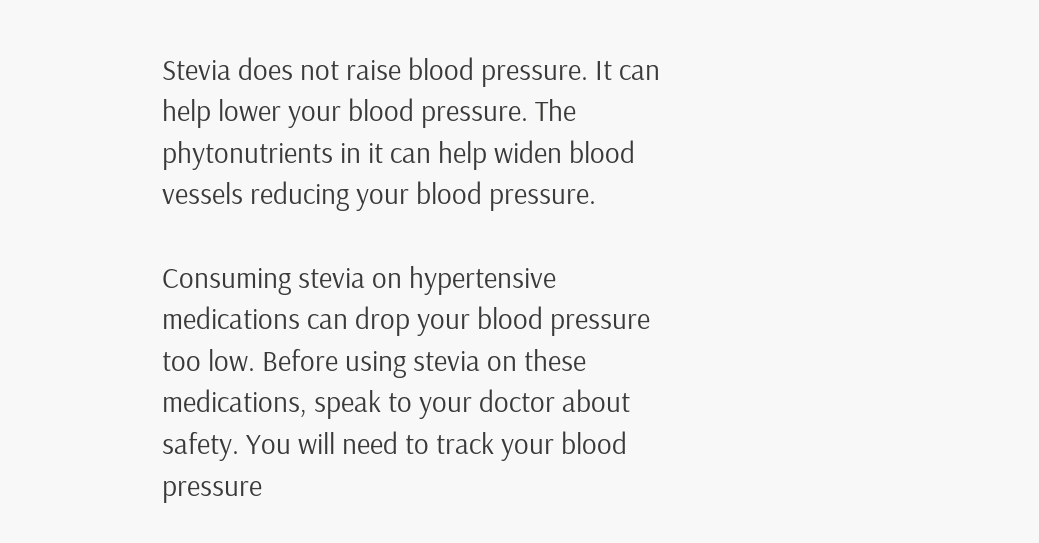Stevia does not raise blood pressure. It can help lower your blood pressure. The phytonutrients in it can help widen blood vessels reducing your blood pressure.

Consuming stevia on hypertensive medications can drop your blood pressure too low. Before using stevia on these medications, speak to your doctor about safety. You will need to track your blood pressure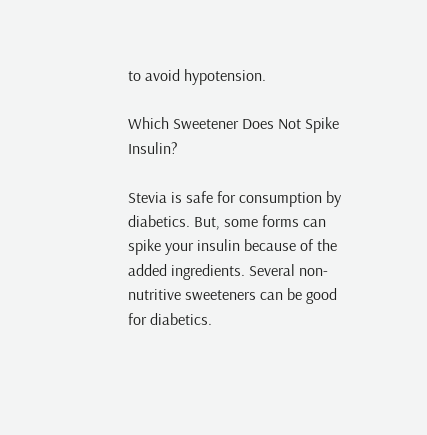to avoid hypotension.

Which Sweetener Does Not Spike Insulin?

Stevia is safe for consumption by diabetics. But, some forms can spike your insulin because of the added ingredients. Several non-nutritive sweeteners can be good for diabetics.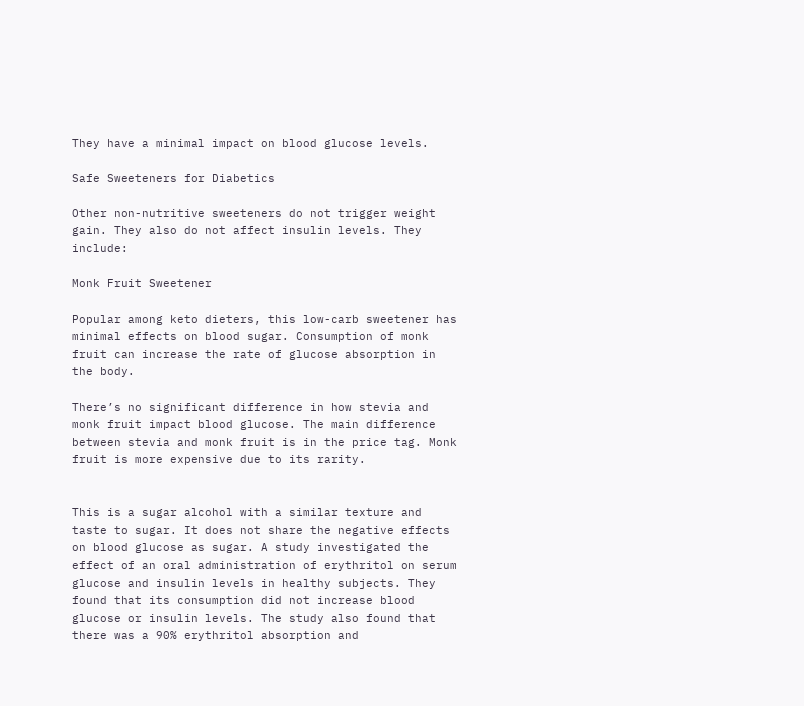They have a minimal impact on blood glucose levels.

Safe Sweeteners for Diabetics

Other non-nutritive sweeteners do not trigger weight gain. They also do not affect insulin levels. They include:

Monk Fruit Sweetener

Popular among keto dieters, this low-carb sweetener has minimal effects on blood sugar. Consumption of monk fruit can increase the rate of glucose absorption in the body.

There’s no significant difference in how stevia and monk fruit impact blood glucose. The main difference between stevia and monk fruit is in the price tag. Monk fruit is more expensive due to its rarity.


This is a sugar alcohol with a similar texture and taste to sugar. It does not share the negative effects on blood glucose as sugar. A study investigated the effect of an oral administration of erythritol on serum glucose and insulin levels in healthy subjects. They found that its consumption did not increase blood glucose or insulin levels. The study also found that there was a 90% erythritol absorption and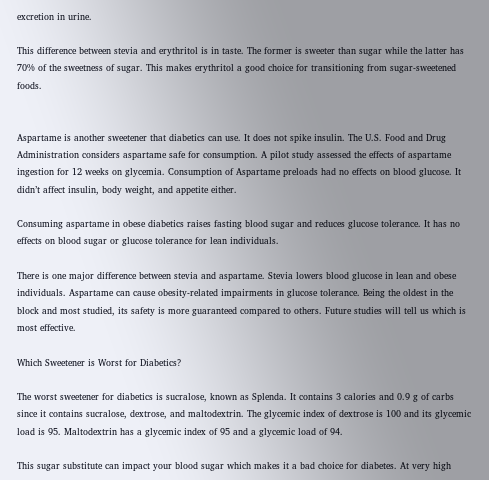excretion in urine.

This difference between stevia and erythritol is in taste. The former is sweeter than sugar while the latter has 70% of the sweetness of sugar. This makes erythritol a good choice for transitioning from sugar-sweetened foods.


Aspartame is another sweetener that diabetics can use. It does not spike insulin. The U.S. Food and Drug Administration considers aspartame safe for consumption. A pilot study assessed the effects of aspartame ingestion for 12 weeks on glycemia. Consumption of Aspartame preloads had no effects on blood glucose. It didn’t affect insulin, body weight, and appetite either.

Consuming aspartame in obese diabetics raises fasting blood sugar and reduces glucose tolerance. It has no effects on blood sugar or glucose tolerance for lean individuals.

There is one major difference between stevia and aspartame. Stevia lowers blood glucose in lean and obese individuals. Aspartame can cause obesity-related impairments in glucose tolerance. Being the oldest in the block and most studied, its safety is more guaranteed compared to others. Future studies will tell us which is most effective.

Which Sweetener is Worst for Diabetics?

The worst sweetener for diabetics is sucralose, known as Splenda. It contains 3 calories and 0.9 g of carbs since it contains sucralose, dextrose, and maltodextrin. The glycemic index of dextrose is 100 and its glycemic load is 95. Maltodextrin has a glycemic index of 95 and a glycemic load of 94.

This sugar substitute can impact your blood sugar which makes it a bad choice for diabetes. At very high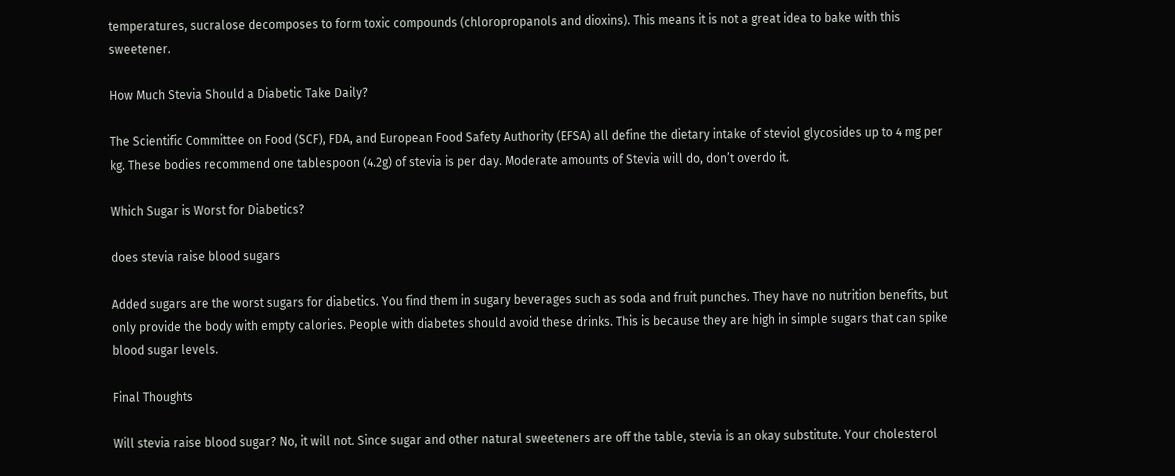temperatures, sucralose decomposes to form toxic compounds (chloropropanols and dioxins). This means it is not a great idea to bake with this sweetener.

How Much Stevia Should a Diabetic Take Daily?

The Scientific Committee on Food (SCF), FDA, and European Food Safety Authority (EFSA) all define the dietary intake of steviol glycosides up to 4 mg per kg. These bodies recommend one tablespoon (4.2g) of stevia is per day. Moderate amounts of Stevia will do, don’t overdo it.

Which Sugar is Worst for Diabetics?

does stevia raise blood sugars

Added sugars are the worst sugars for diabetics. You find them in sugary beverages such as soda and fruit punches. They have no nutrition benefits, but only provide the body with empty calories. People with diabetes should avoid these drinks. This is because they are high in simple sugars that can spike blood sugar levels.

Final Thoughts

Will stevia raise blood sugar? No, it will not. Since sugar and other natural sweeteners are off the table, stevia is an okay substitute. Your cholesterol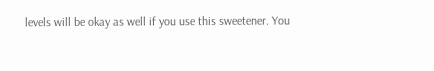levels will be okay as well if you use this sweetener. You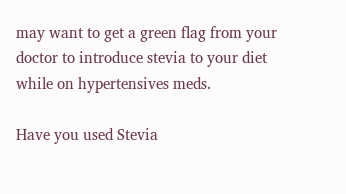may want to get a green flag from your doctor to introduce stevia to your diet while on hypertensives meds.

Have you used Stevia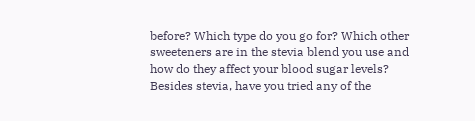before? Which type do you go for? Which other sweeteners are in the stevia blend you use and how do they affect your blood sugar levels? Besides stevia, have you tried any of the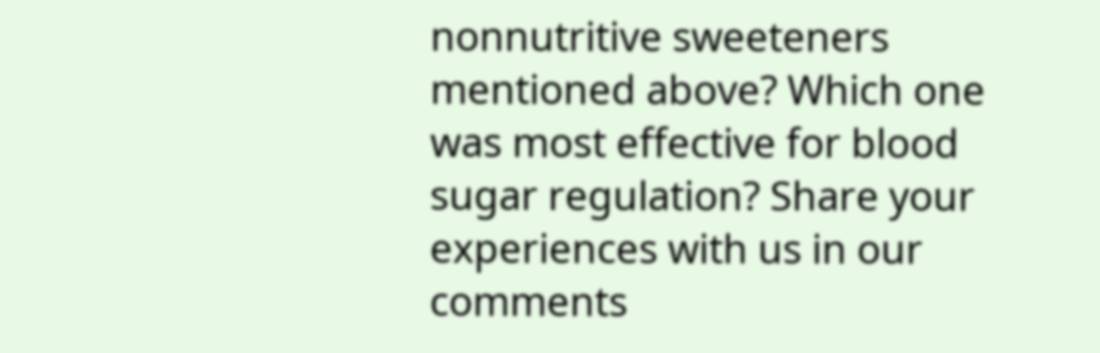nonnutritive sweeteners mentioned above? Which one was most effective for blood sugar regulation? Share your experiences with us in our comments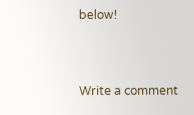below!



Write a comment